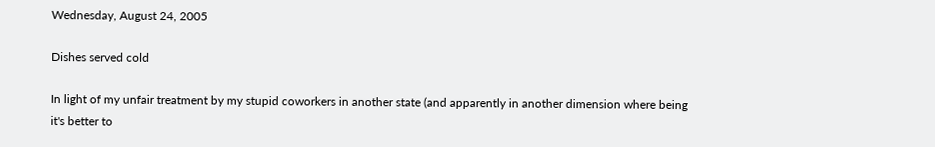Wednesday, August 24, 2005

Dishes served cold

In light of my unfair treatment by my stupid coworkers in another state (and apparently in another dimension where being it's better to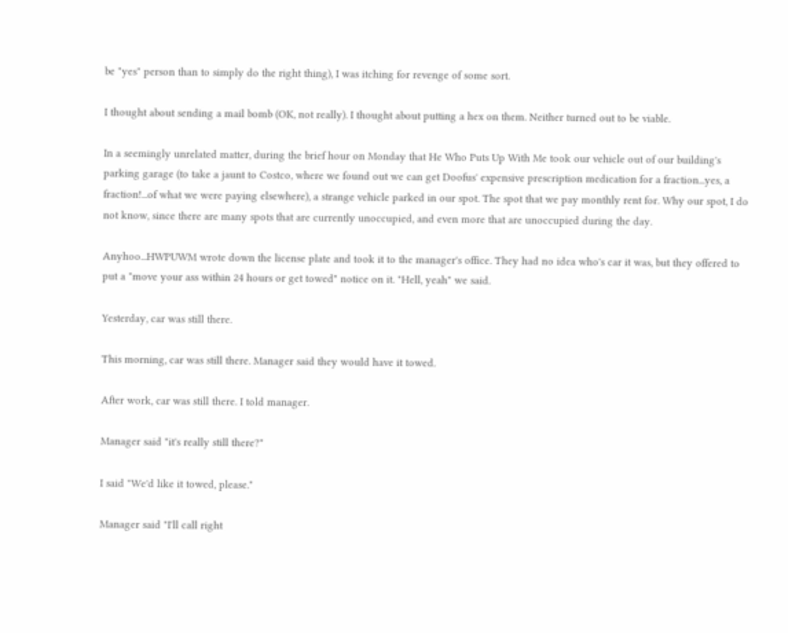be "yes" person than to simply do the right thing), I was itching for revenge of some sort.

I thought about sending a mail bomb (OK, not really). I thought about putting a hex on them. Neither turned out to be viable.

In a seemingly unrelated matter, during the brief hour on Monday that He Who Puts Up With Me took our vehicle out of our building's parking garage (to take a jaunt to Costco, where we found out we can get Doofus' expensive prescription medication for a fraction...yes, a fraction!...of what we were paying elsewhere), a strange vehicle parked in our spot. The spot that we pay monthly rent for. Why our spot, I do not know, since there are many spots that are currently unoccupied, and even more that are unoccupied during the day.

Anyhoo...HWPUWM wrote down the license plate and took it to the manager's office. They had no idea who's car it was, but they offered to put a "move your ass within 24 hours or get towed" notice on it. "Hell, yeah" we said.

Yesterday, car was still there.

This morning, car was still there. Manager said they would have it towed.

After work, car was still there. I told manager.

Manager said "it's really still there?"

I said "We'd like it towed, please."

Manager said "I'll call right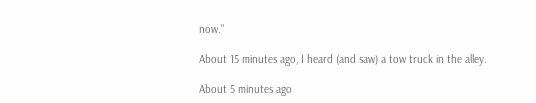now."

About 15 minutes ago, I heard (and saw) a tow truck in the alley.

About 5 minutes ago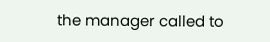the manager called to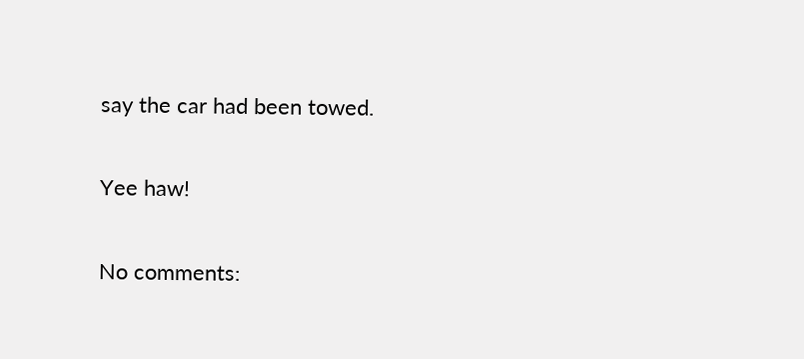say the car had been towed.

Yee haw!

No comments: